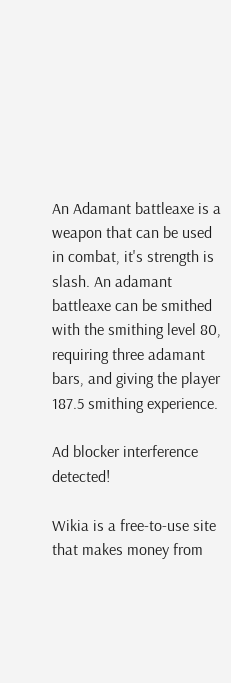An Adamant battleaxe is a weapon that can be used in combat, it's strength is slash. An adamant battleaxe can be smithed with the smithing level 80, requiring three adamant bars, and giving the player 187.5 smithing experience.

Ad blocker interference detected!

Wikia is a free-to-use site that makes money from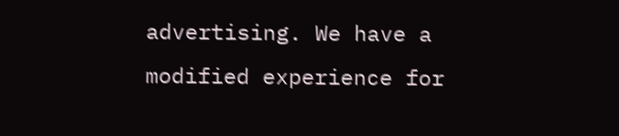advertising. We have a modified experience for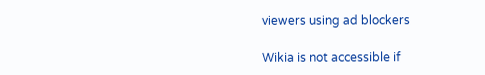viewers using ad blockers

Wikia is not accessible if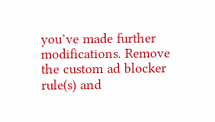you’ve made further modifications. Remove the custom ad blocker rule(s) and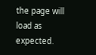the page will load as expected.